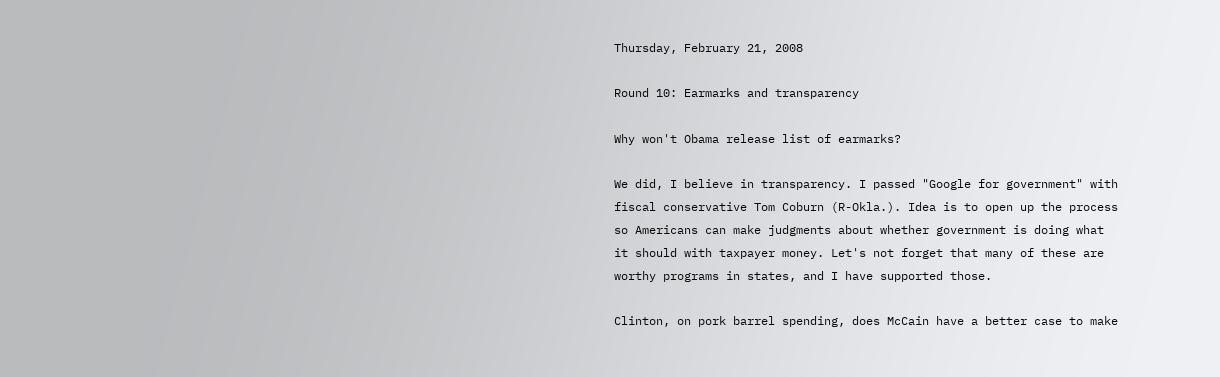Thursday, February 21, 2008

Round 10: Earmarks and transparency

Why won't Obama release list of earmarks?

We did, I believe in transparency. I passed "Google for government" with fiscal conservative Tom Coburn (R-Okla.). Idea is to open up the process so Americans can make judgments about whether government is doing what it should with taxpayer money. Let's not forget that many of these are worthy programs in states, and I have supported those.

Clinton, on pork barrel spending, does McCain have a better case to make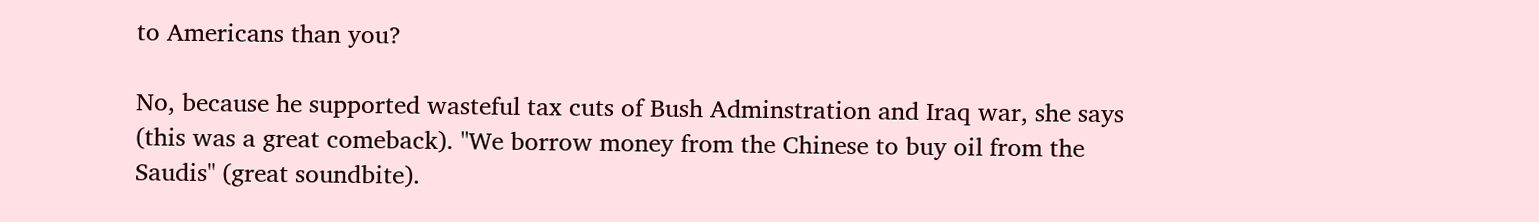to Americans than you?

No, because he supported wasteful tax cuts of Bush Adminstration and Iraq war, she says (this was a great comeback). "We borrow money from the Chinese to buy oil from the Saudis" (great soundbite).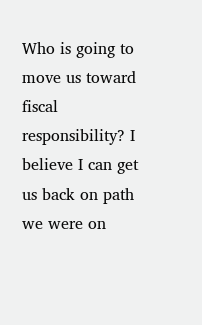Who is going to move us toward fiscal responsibility? I believe I can get us back on path we were on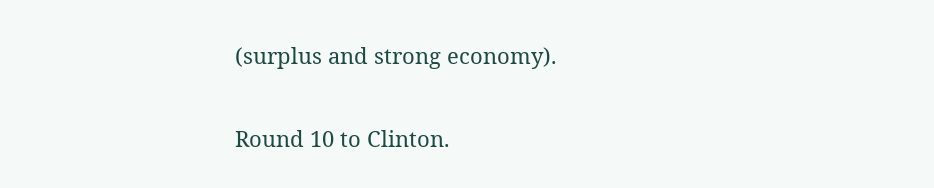(surplus and strong economy).

Round 10 to Clinton.